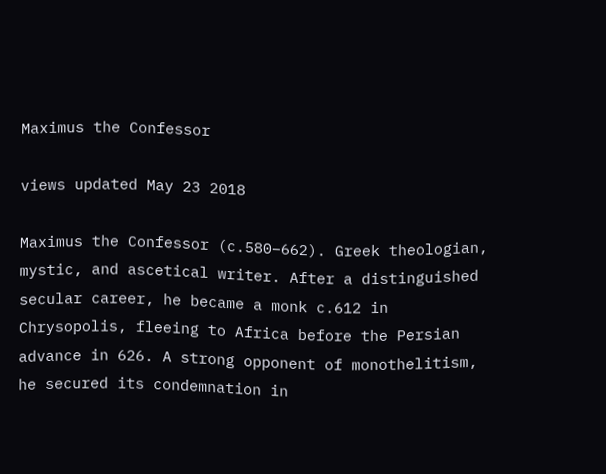Maximus the Confessor

views updated May 23 2018

Maximus the Confessor (c.580–662). Greek theologian, mystic, and ascetical writer. After a distinguished secular career, he became a monk c.612 in Chrysopolis, fleeing to Africa before the Persian advance in 626. A strong opponent of monothelitism, he secured its condemnation in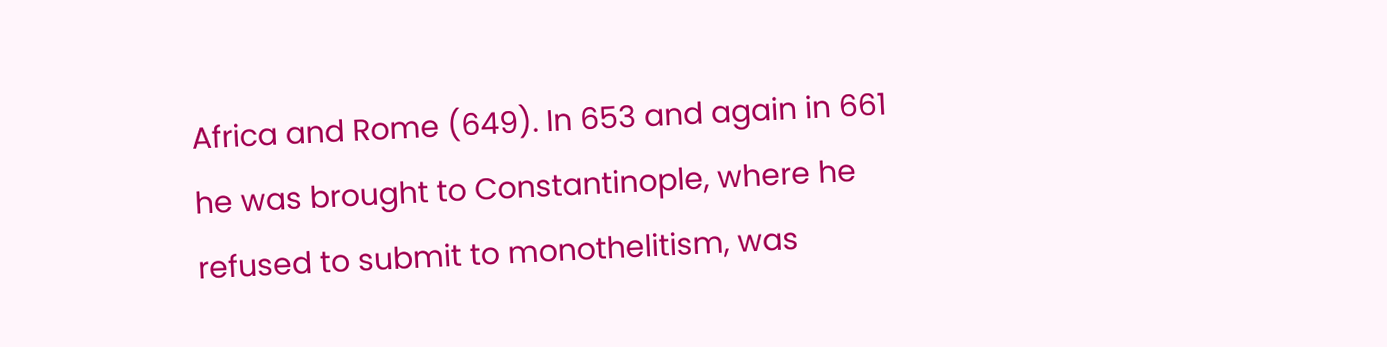Africa and Rome (649). In 653 and again in 661 he was brought to Constantinople, where he refused to submit to monothelitism, was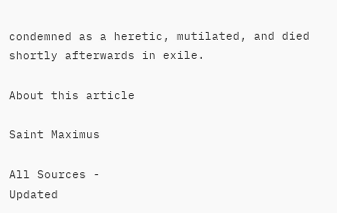condemned as a heretic, mutilated, and died shortly afterwards in exile.

About this article

Saint Maximus

All Sources -
Updated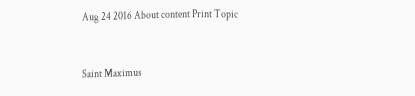Aug 24 2016 About content Print Topic


Saint Maximus